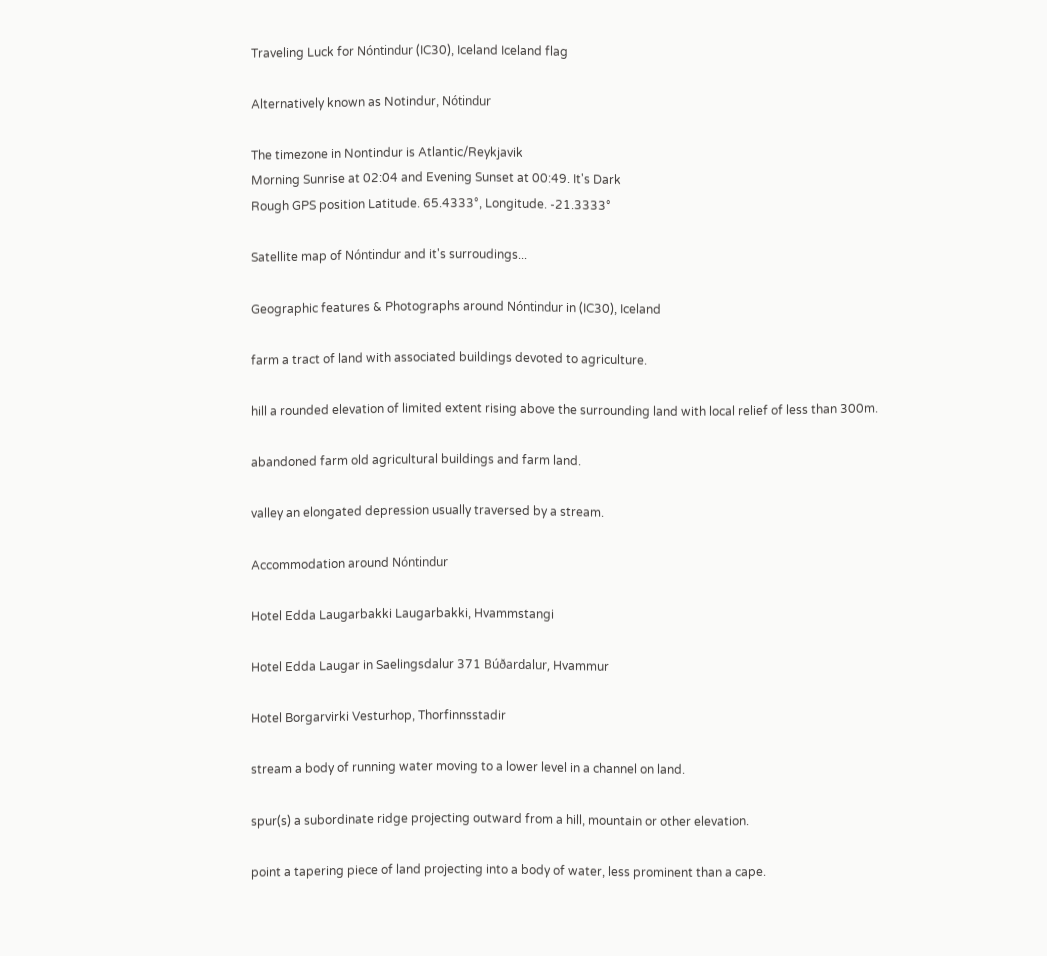Traveling Luck for Nóntindur (IC30), Iceland Iceland flag

Alternatively known as Notindur, Nótindur

The timezone in Nontindur is Atlantic/Reykjavik
Morning Sunrise at 02:04 and Evening Sunset at 00:49. It's Dark
Rough GPS position Latitude. 65.4333°, Longitude. -21.3333°

Satellite map of Nóntindur and it's surroudings...

Geographic features & Photographs around Nóntindur in (IC30), Iceland

farm a tract of land with associated buildings devoted to agriculture.

hill a rounded elevation of limited extent rising above the surrounding land with local relief of less than 300m.

abandoned farm old agricultural buildings and farm land.

valley an elongated depression usually traversed by a stream.

Accommodation around Nóntindur

Hotel Edda Laugarbakki Laugarbakki, Hvammstangi

Hotel Edda Laugar in Saelingsdalur 371 Búðardalur, Hvammur

Hotel Borgarvirki Vesturhop, Thorfinnsstadir

stream a body of running water moving to a lower level in a channel on land.

spur(s) a subordinate ridge projecting outward from a hill, mountain or other elevation.

point a tapering piece of land projecting into a body of water, less prominent than a cape.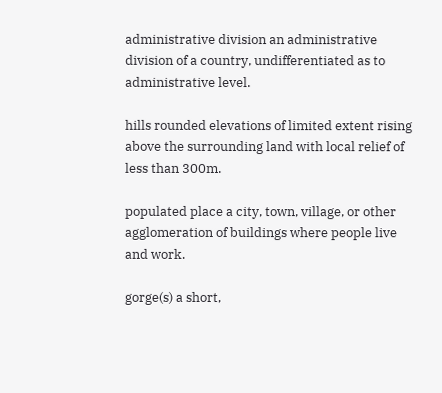administrative division an administrative division of a country, undifferentiated as to administrative level.

hills rounded elevations of limited extent rising above the surrounding land with local relief of less than 300m.

populated place a city, town, village, or other agglomeration of buildings where people live and work.

gorge(s) a short,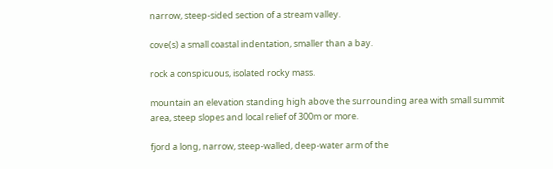narrow, steep-sided section of a stream valley.

cove(s) a small coastal indentation, smaller than a bay.

rock a conspicuous, isolated rocky mass.

mountain an elevation standing high above the surrounding area with small summit area, steep slopes and local relief of 300m or more.

fjord a long, narrow, steep-walled, deep-water arm of the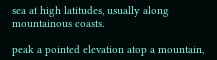sea at high latitudes, usually along mountainous coasts.

peak a pointed elevation atop a mountain,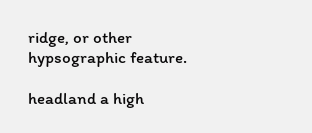ridge, or other hypsographic feature.

headland a high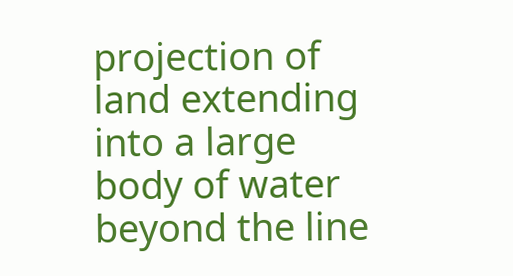projection of land extending into a large body of water beyond the line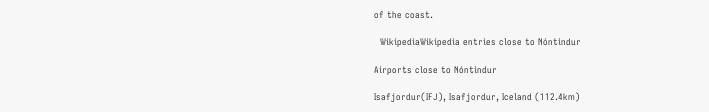of the coast.

  WikipediaWikipedia entries close to Nóntindur

Airports close to Nóntindur

Isafjordur(IFJ), Isafjordur, Iceland (112.4km)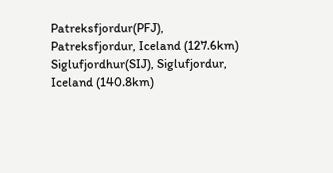Patreksfjordur(PFJ), Patreksfjordur, Iceland (127.6km)
Siglufjordhur(SIJ), Siglufjordur, Iceland (140.8km)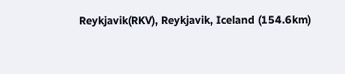Reykjavik(RKV), Reykjavik, Iceland (154.6km)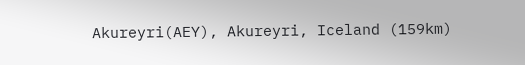Akureyri(AEY), Akureyri, Iceland (159km)